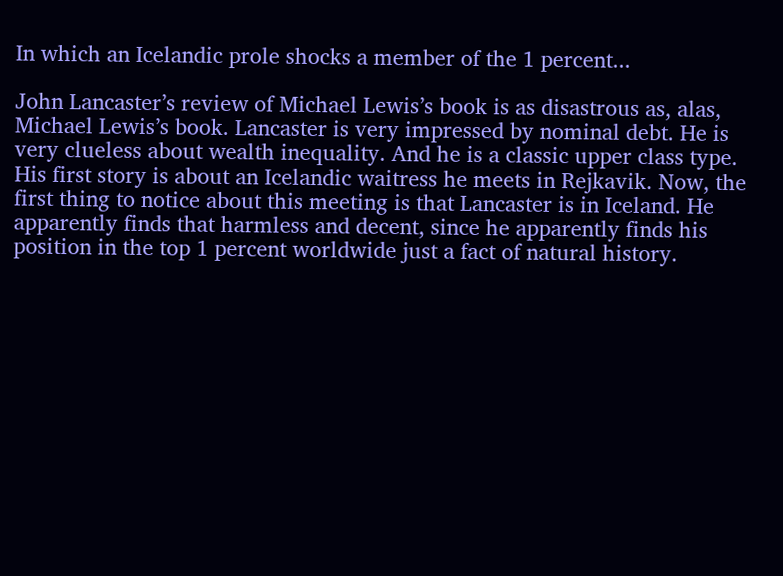In which an Icelandic prole shocks a member of the 1 percent...

John Lancaster’s review of Michael Lewis’s book is as disastrous as, alas, Michael Lewis’s book. Lancaster is very impressed by nominal debt. He is very clueless about wealth inequality. And he is a classic upper class type. His first story is about an Icelandic waitress he meets in Rejkavik. Now, the first thing to notice about this meeting is that Lancaster is in Iceland. He apparently finds that harmless and decent, since he apparently finds his position in the top 1 percent worldwide just a fact of natural history.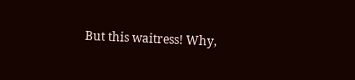But this waitress! Why,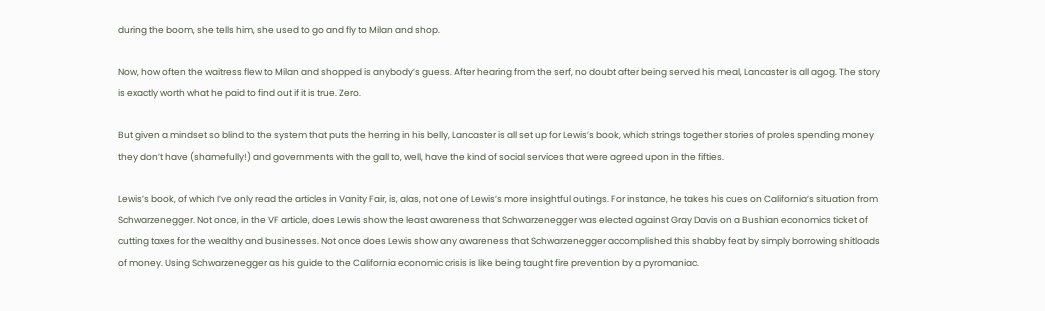during the boom, she tells him, she used to go and fly to Milan and shop.

Now, how often the waitress flew to Milan and shopped is anybody’s guess. After hearing from the serf, no doubt after being served his meal, Lancaster is all agog. The story is exactly worth what he paid to find out if it is true. Zero.

But given a mindset so blind to the system that puts the herring in his belly, Lancaster is all set up for Lewis’s book, which strings together stories of proles spending money they don’t have (shamefully!) and governments with the gall to, well, have the kind of social services that were agreed upon in the fifties.

Lewis’s book, of which I’ve only read the articles in Vanity Fair, is, alas, not one of Lewis’s more insightful outings. For instance, he takes his cues on California’s situation from Schwarzenegger. Not once, in the VF article, does Lewis show the least awareness that Schwarzenegger was elected against Gray Davis on a Bushian economics ticket of cutting taxes for the wealthy and businesses. Not once does Lewis show any awareness that Schwarzenegger accomplished this shabby feat by simply borrowing shitloads of money. Using Schwarzenegger as his guide to the California economic crisis is like being taught fire prevention by a pyromaniac.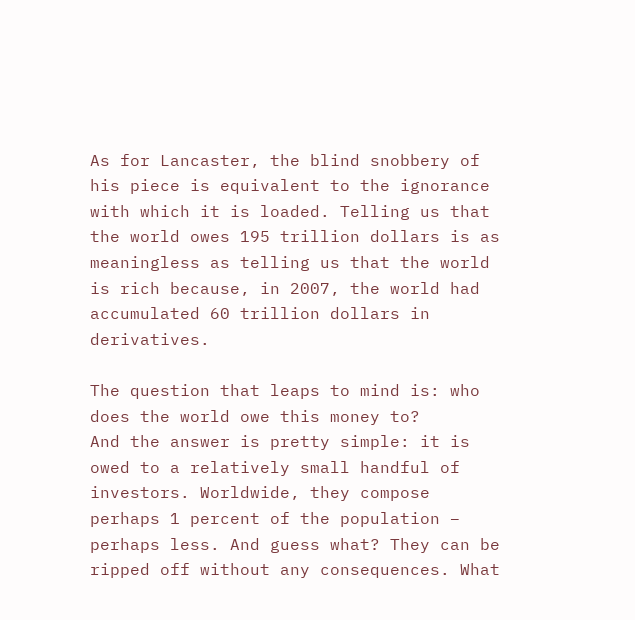As for Lancaster, the blind snobbery of his piece is equivalent to the ignorance with which it is loaded. Telling us that the world owes 195 trillion dollars is as meaningless as telling us that the world is rich because, in 2007, the world had accumulated 60 trillion dollars in derivatives.

The question that leaps to mind is: who does the world owe this money to?
And the answer is pretty simple: it is owed to a relatively small handful of investors. Worldwide, they compose perhaps 1 percent of the population – perhaps less. And guess what? They can be ripped off without any consequences. What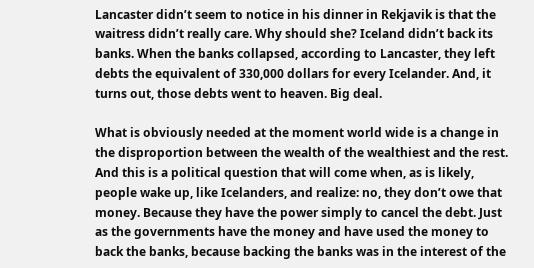Lancaster didn’t seem to notice in his dinner in Rekjavik is that the waitress didn’t really care. Why should she? Iceland didn’t back its banks. When the banks collapsed, according to Lancaster, they left debts the equivalent of 330,000 dollars for every Icelander. And, it turns out, those debts went to heaven. Big deal.

What is obviously needed at the moment world wide is a change in the disproportion between the wealth of the wealthiest and the rest. And this is a political question that will come when, as is likely, people wake up, like Icelanders, and realize: no, they don’t owe that money. Because they have the power simply to cancel the debt. Just as the governments have the money and have used the money to back the banks, because backing the banks was in the interest of the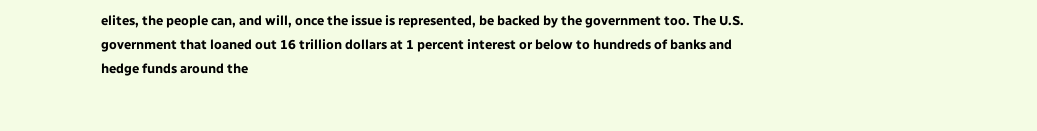elites, the people can, and will, once the issue is represented, be backed by the government too. The U.S. government that loaned out 16 trillion dollars at 1 percent interest or below to hundreds of banks and hedge funds around the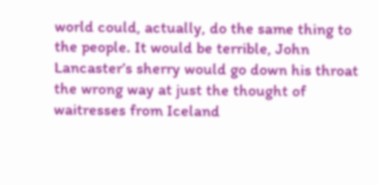world could, actually, do the same thing to the people. It would be terrible, John Lancaster’s sherry would go down his throat the wrong way at just the thought of waitresses from Iceland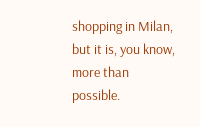shopping in Milan, but it is, you know, more than possible.